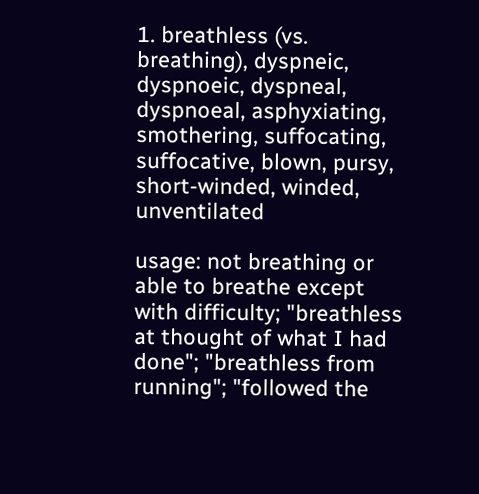1. breathless (vs. breathing), dyspneic, dyspnoeic, dyspneal, dyspnoeal, asphyxiating, smothering, suffocating, suffocative, blown, pursy, short-winded, winded, unventilated

usage: not breathing or able to breathe except with difficulty; "breathless at thought of what I had done"; "breathless from running"; "followed the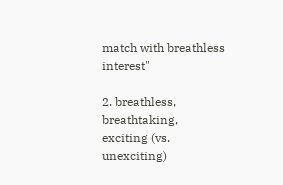match with breathless interest"

2. breathless, breathtaking, exciting (vs. unexciting)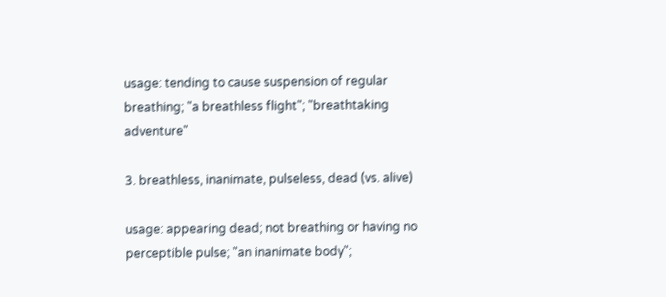usage: tending to cause suspension of regular breathing; "a breathless flight"; "breathtaking adventure"

3. breathless, inanimate, pulseless, dead (vs. alive)

usage: appearing dead; not breathing or having no perceptible pulse; "an inanimate body";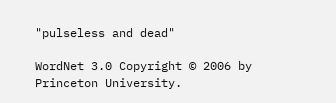"pulseless and dead"

WordNet 3.0 Copyright © 2006 by Princeton University.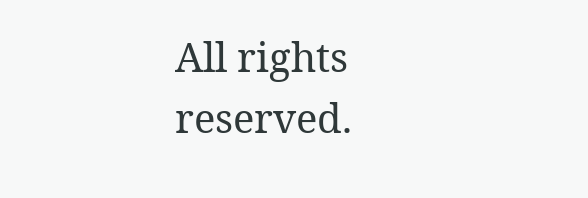All rights reserved.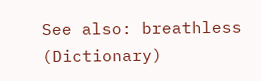See also: breathless (Dictionary)